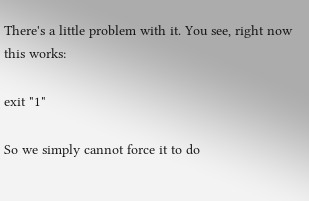There's a little problem with it. You see, right now this works:

exit "1"

So we simply cannot force it to do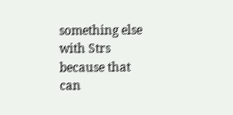something else with Strs because that can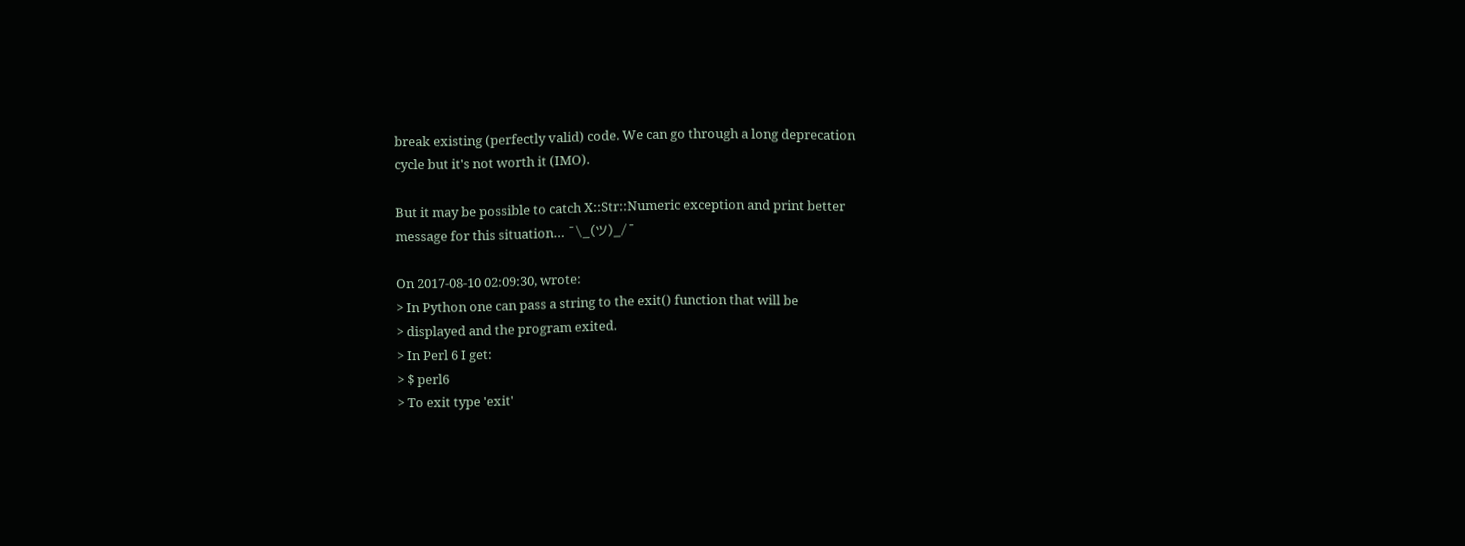break existing (perfectly valid) code. We can go through a long deprecation
cycle but it's not worth it (IMO).

But it may be possible to catch X::Str::Numeric exception and print better
message for this situation… ¯\_(ツ)_/¯

On 2017-08-10 02:09:30, wrote:
> In Python one can pass a string to the exit() function that will be
> displayed and the program exited.
> In Perl 6 I get:
> $ perl6
> To exit type 'exit'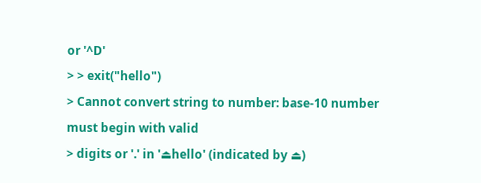or '^D'
> > exit("hello")
> Cannot convert string to number: base-10 number must begin with valid
> digits or '.' in '⏏hello' (indicated by ⏏)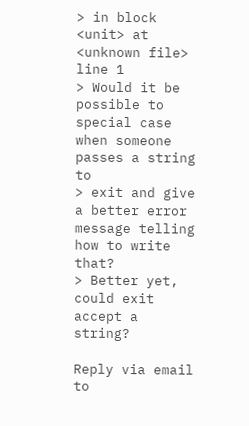> in block <unit> at <unknown file> line 1
> Would it be possible to special case when someone passes a string to
> exit and give a better error message telling how to write that?
> Better yet, could exit accept a string?

Reply via email to